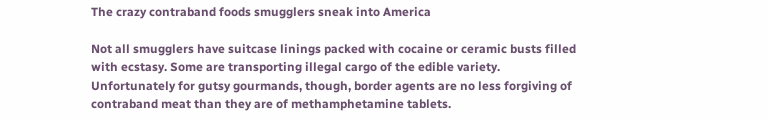The crazy contraband foods smugglers sneak into America

Not all smugglers have suitcase linings packed with cocaine or ceramic busts filled with ecstasy. Some are transporting illegal cargo of the edible variety. Unfortunately for gutsy gourmands, though, border agents are no less forgiving of contraband meat than they are of methamphetamine tablets.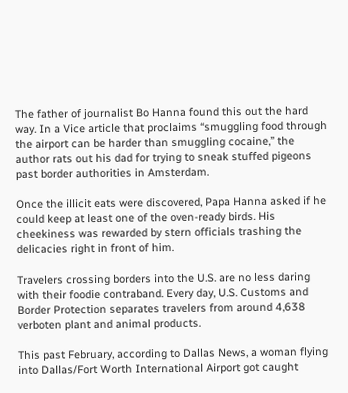The father of journalist Bo Hanna found this out the hard way. In a Vice article that proclaims “smuggling food through the airport can be harder than smuggling cocaine,” the author rats out his dad for trying to sneak stuffed pigeons past border authorities in Amsterdam.

Once the illicit eats were discovered, Papa Hanna asked if he could keep at least one of the oven-ready birds. His cheekiness was rewarded by stern officials trashing the delicacies right in front of him.

Travelers crossing borders into the U.S. are no less daring with their foodie contraband. Every day, U.S. Customs and Border Protection separates travelers from around 4,638 verboten plant and animal products.

This past February, according to Dallas News, a woman flying into Dallas/Fort Worth International Airport got caught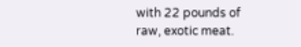with 22 pounds of raw, exotic meat.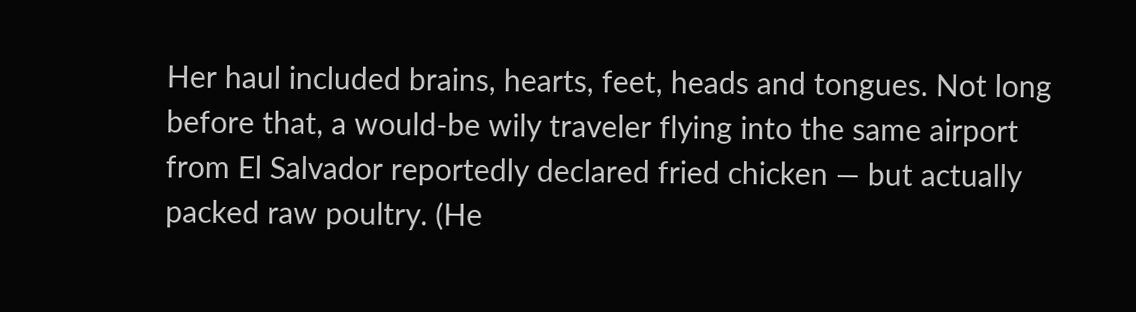Her haul included brains, hearts, feet, heads and tongues. Not long before that, a would-be wily traveler flying into the same airport from El Salvador reportedly declared fried chicken — but actually packed raw poultry. (He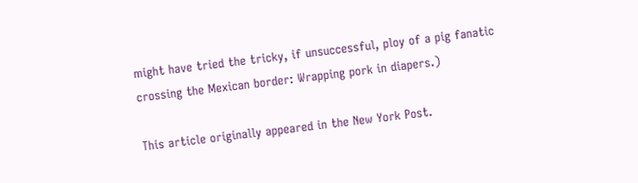might have tried the tricky, if unsuccessful, ploy of a pig fanatic crossing the Mexican border: Wrapping pork in diapers.)

This article originally appeared in the New York Post.